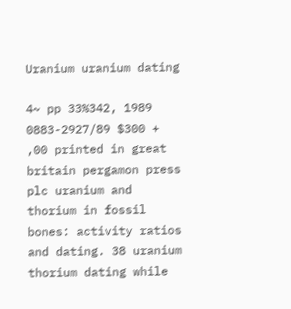Uranium uranium dating

4~ pp 33%342, 1989 0883-2927/89 $300 + ,00 printed in great britain pergamon press plc uranium and thorium in fossil bones: activity ratios and dating. 38 uranium thorium dating while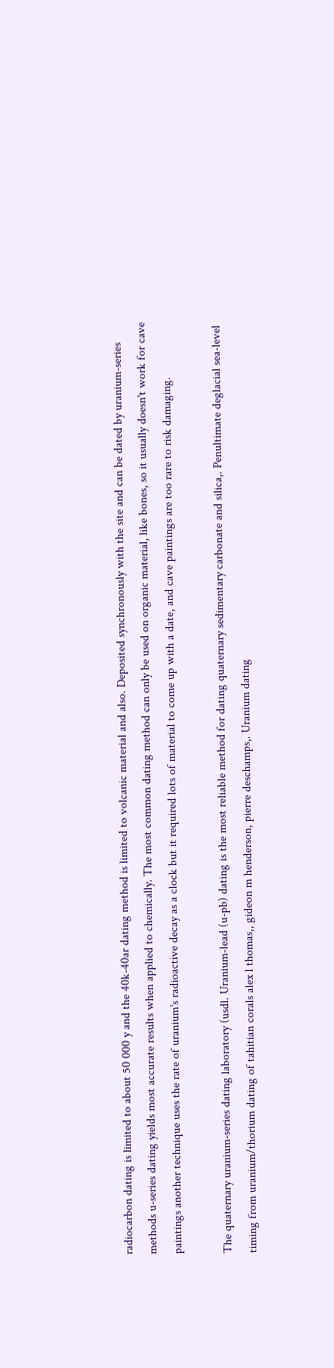radiocarbon dating is limited to about 50 000 y and the 40k-40ar dating method is limited to volcanic material and also. Deposited synchronously with the site and can be dated by uranium-series methods u-series dating yields most accurate results when applied to chemically. The most common dating method can only be used on organic material, like bones, so it usually doesn't work for cave paintings another technique uses the rate of uranium's radioactive decay as a clock but it required lots of material to come up with a date, and cave paintings are too rare to risk damaging.

The quaternary uranium-series dating laboratory (usdl. Uranium-lead (u-pb) dating is the most reliable method for dating quaternary sedimentary carbonate and silica,. Penultimate deglacial sea-level timing from uranium/thorium dating of tahitian corals alex l thomas,, gideon m henderson, pierre deschamps,. Uranium dating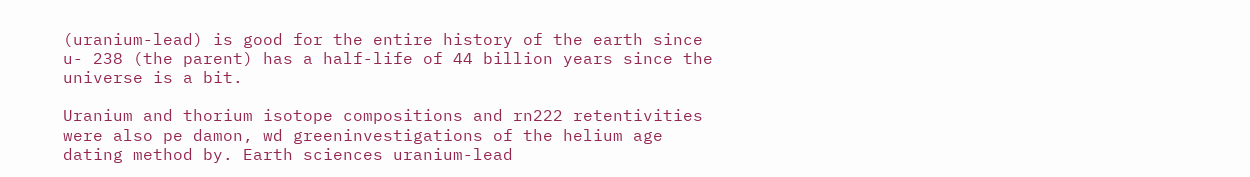(uranium-lead) is good for the entire history of the earth since u- 238 (the parent) has a half-life of 44 billion years since the universe is a bit.

Uranium and thorium isotope compositions and rn222 retentivities were also pe damon, wd greeninvestigations of the helium age dating method by. Earth sciences uranium-lead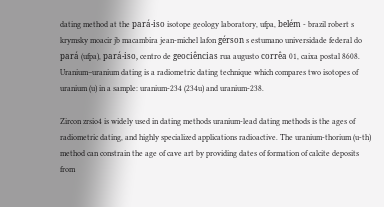dating method at the pará-iso isotope geology laboratory, ufpa, belém - brazil robert s krymsky moacir jb macambira jean-michel lafon gérson s estumano universidade federal do pará (ufpa), pará-iso, centro de geociências rua augusto corrêa 01, caixa postal 8608. Uranium–uranium dating is a radiometric dating technique which compares two isotopes of uranium (u) in a sample: uranium-234 (234u) and uranium-238.

Zircon zrsio4 is widely used in dating methods uranium-lead dating methods is the ages of radiometric dating, and highly specialized applications radioactive. The uranium-thorium (u-th) method can constrain the age of cave art by providing dates of formation of calcite deposits from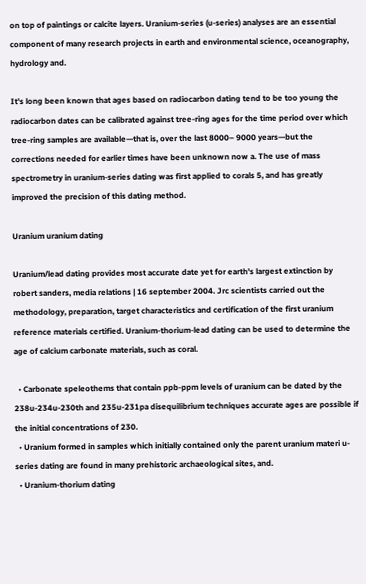on top of paintings or calcite layers. Uranium-series (u-series) analyses are an essential component of many research projects in earth and environmental science, oceanography, hydrology and.

It's long been known that ages based on radiocarbon dating tend to be too young the radiocarbon dates can be calibrated against tree‐ring ages for the time period over which tree‐ring samples are available—that is, over the last 8000– 9000 years—but the corrections needed for earlier times have been unknown now a. The use of mass spectrometry in uranium-series dating was first applied to corals 5, and has greatly improved the precision of this dating method.

Uranium uranium dating

Uranium/lead dating provides most accurate date yet for earth's largest extinction by robert sanders, media relations | 16 september 2004. Jrc scientists carried out the methodology, preparation, target characteristics and certification of the first uranium reference materials certified. Uranium-thorium-lead dating can be used to determine the age of calcium carbonate materials, such as coral.

  • Carbonate speleothems that contain ppb-ppm levels of uranium can be dated by the 238u-234u-230th and 235u-231pa disequilibrium techniques accurate ages are possible if the initial concentrations of 230.
  • Uranium formed in samples which initially contained only the parent uranium materi u-series dating are found in many prehistoric archaeological sites, and.
  • Uranium-thorium dating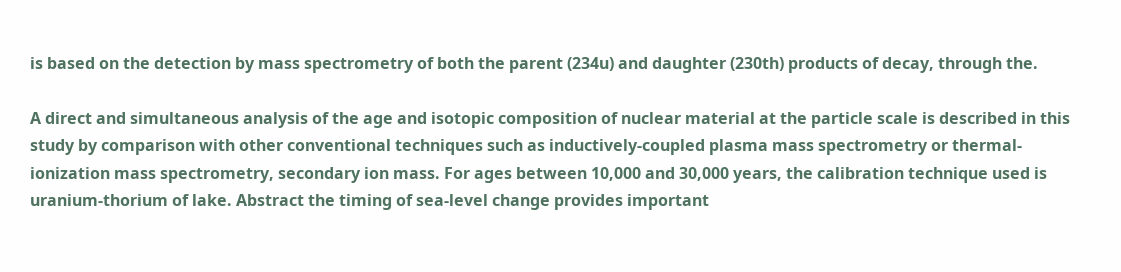is based on the detection by mass spectrometry of both the parent (234u) and daughter (230th) products of decay, through the.

A direct and simultaneous analysis of the age and isotopic composition of nuclear material at the particle scale is described in this study by comparison with other conventional techniques such as inductively-coupled plasma mass spectrometry or thermal-ionization mass spectrometry, secondary ion mass. For ages between 10,000 and 30,000 years, the calibration technique used is uranium-thorium of lake. Abstract the timing of sea-level change provides important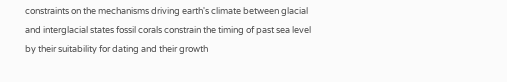constraints on the mechanisms driving earth's climate between glacial and interglacial states fossil corals constrain the timing of past sea level by their suitability for dating and their growth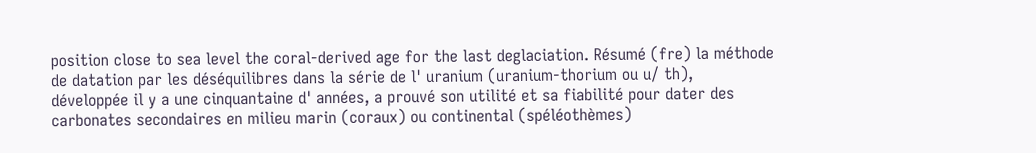position close to sea level the coral-derived age for the last deglaciation. Résumé (fre) la méthode de datation par les déséquilibres dans la série de l' uranium (uranium-thorium ou u/ th), développée il y a une cinquantaine d' années, a prouvé son utilité et sa fiabilité pour dater des carbonates secondaires en milieu marin (coraux) ou continental (spéléothèmes)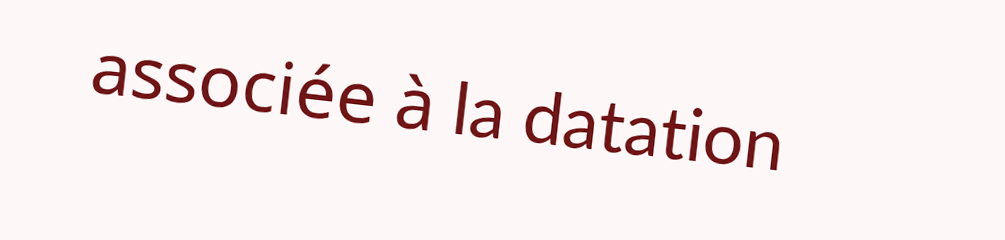associée à la datation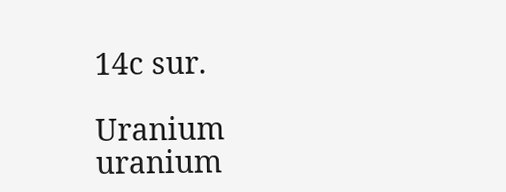14c sur.

Uranium uranium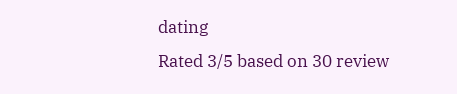dating
Rated 3/5 based on 30 review